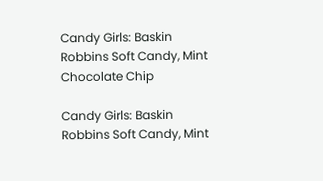Candy Girls: Baskin Robbins Soft Candy, Mint Chocolate Chip

Candy Girls: Baskin Robbins Soft Candy, Mint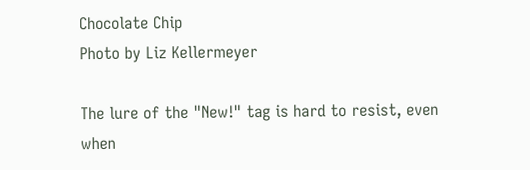Chocolate Chip
Photo by Liz Kellermeyer

The lure of the "New!" tag is hard to resist, even when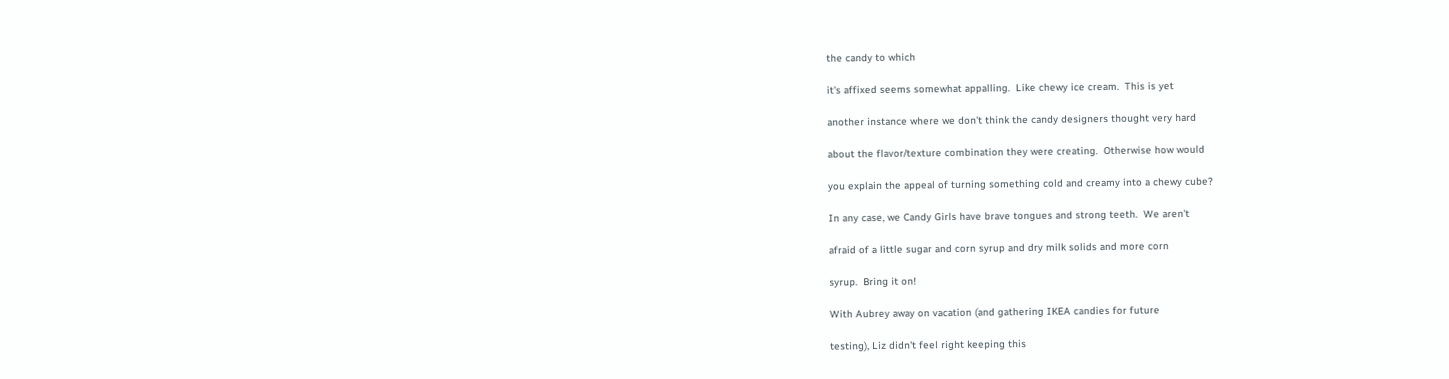the candy to which

it's affixed seems somewhat appalling.  Like chewy ice cream.  This is yet

another instance where we don't think the candy designers thought very hard

about the flavor/texture combination they were creating.  Otherwise how would

you explain the appeal of turning something cold and creamy into a chewy cube?

In any case, we Candy Girls have brave tongues and strong teeth.  We aren't

afraid of a little sugar and corn syrup and dry milk solids and more corn

syrup.  Bring it on!

With Aubrey away on vacation (and gathering IKEA candies for future

testing), Liz didn't feel right keeping this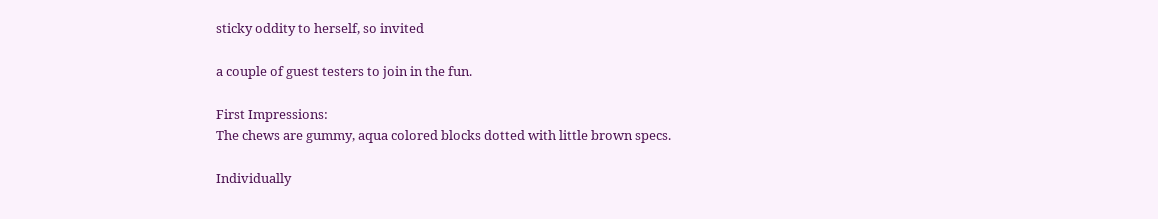sticky oddity to herself, so invited

a couple of guest testers to join in the fun.

First Impressions:
The chews are gummy, aqua colored blocks dotted with little brown specs.

Individually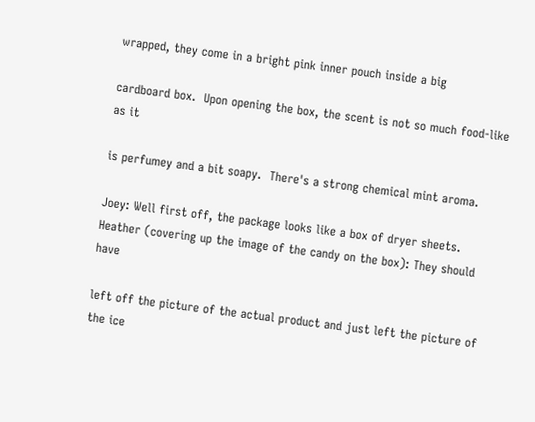wrapped, they come in a bright pink inner pouch inside a big

cardboard box.  Upon opening the box, the scent is not so much food-like as it

is perfumey and a bit soapy.  There's a strong chemical mint aroma.

Joey: Well first off, the package looks like a box of dryer sheets.
Heather (covering up the image of the candy on the box): They should have

left off the picture of the actual product and just left the picture of the ice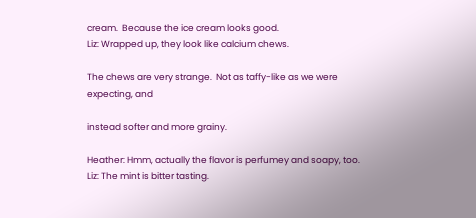cream.  Because the ice cream looks good.
Liz: Wrapped up, they look like calcium chews.

The chews are very strange.  Not as taffy-like as we were expecting, and

instead softer and more grainy.

Heather: Hmm, actually the flavor is perfumey and soapy, too.
Liz: The mint is bitter tasting.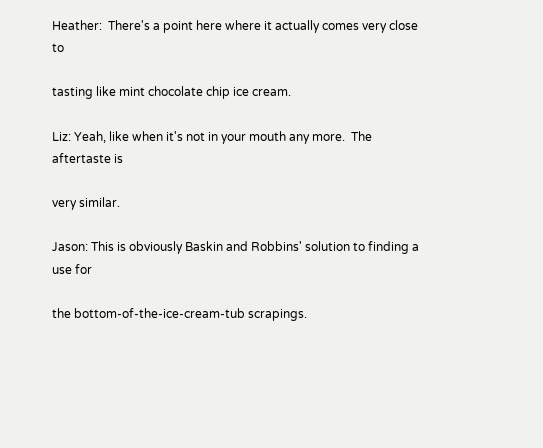Heather:  There's a point here where it actually comes very close to

tasting like mint chocolate chip ice cream.

Liz: Yeah, like when it's not in your mouth any more.  The aftertaste is

very similar.

Jason: This is obviously Baskin and Robbins' solution to finding a use for

the bottom-of-the-ice-cream-tub scrapings.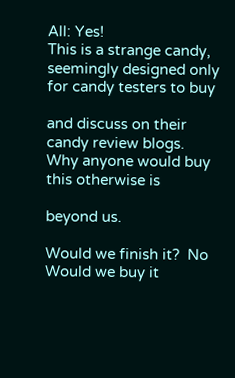All: Yes!
This is a strange candy, seemingly designed only for candy testers to buy

and discuss on their candy review blogs.  Why anyone would buy this otherwise is

beyond us.

Would we finish it?  No
Would we buy it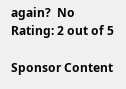again?  No
Rating: 2 out of 5

Sponsor Content